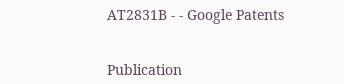AT2831B - - Google Patents


Publication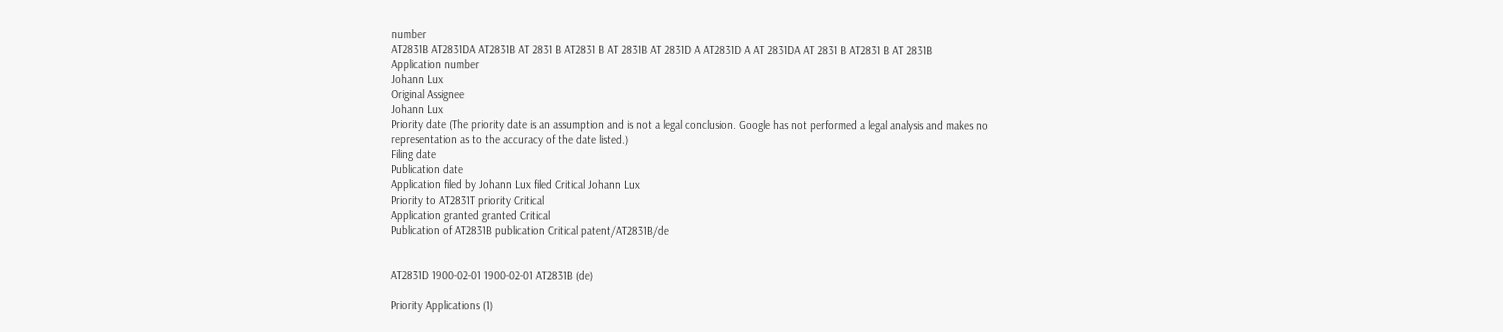number
AT2831B AT2831DA AT2831B AT 2831 B AT2831 B AT 2831B AT 2831D A AT2831D A AT 2831DA AT 2831 B AT2831 B AT 2831B
Application number
Johann Lux
Original Assignee
Johann Lux
Priority date (The priority date is an assumption and is not a legal conclusion. Google has not performed a legal analysis and makes no representation as to the accuracy of the date listed.)
Filing date
Publication date
Application filed by Johann Lux filed Critical Johann Lux
Priority to AT2831T priority Critical
Application granted granted Critical
Publication of AT2831B publication Critical patent/AT2831B/de


AT2831D 1900-02-01 1900-02-01 AT2831B (de)

Priority Applications (1)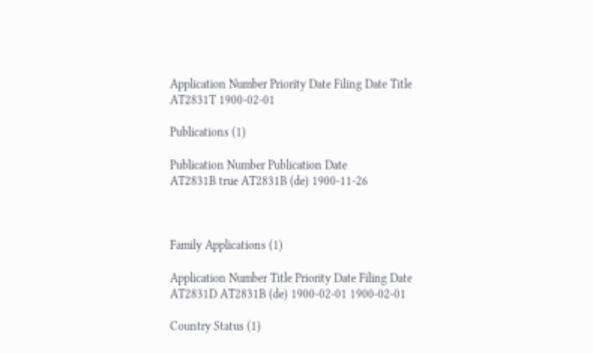Application Number Priority Date Filing Date Title
AT2831T 1900-02-01

Publications (1)

Publication Number Publication Date
AT2831B true AT2831B (de) 1900-11-26



Family Applications (1)

Application Number Title Priority Date Filing Date
AT2831D AT2831B (de) 1900-02-01 1900-02-01

Country Status (1)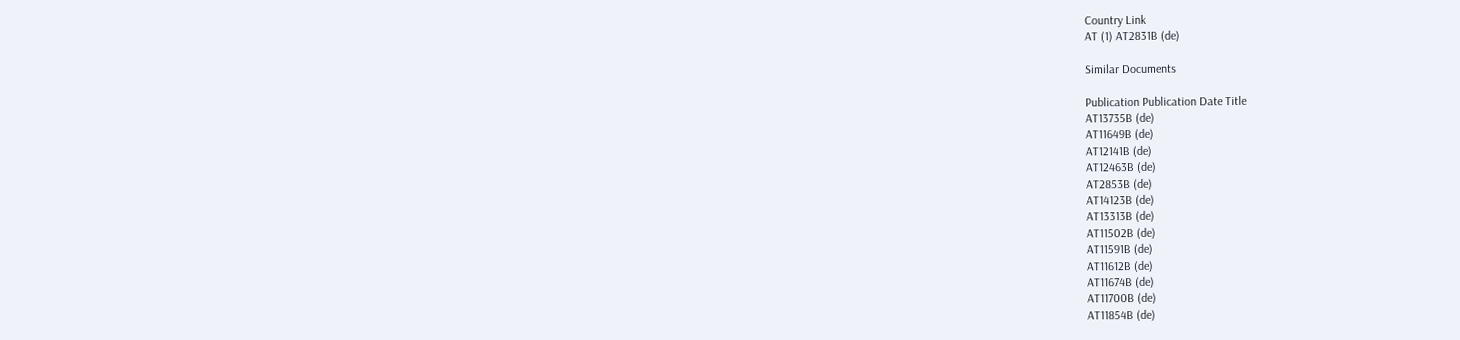Country Link
AT (1) AT2831B (de)

Similar Documents

Publication Publication Date Title
AT13735B (de)
AT11649B (de)
AT12141B (de)
AT12463B (de)
AT2853B (de)
AT14123B (de)
AT13313B (de)
AT11502B (de)
AT11591B (de)
AT11612B (de)
AT11674B (de)
AT11700B (de)
AT11854B (de)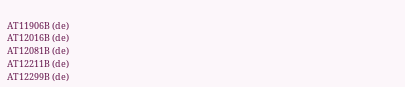AT11906B (de)
AT12016B (de)
AT12081B (de)
AT12211B (de)
AT12299B (de)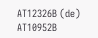AT12326B (de)
AT10952B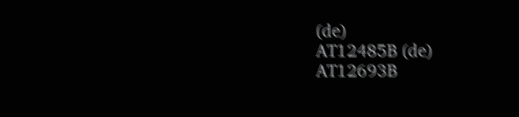(de)
AT12485B (de)
AT12693B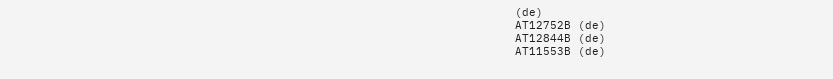(de)
AT12752B (de)
AT12844B (de)
AT11553B (de)